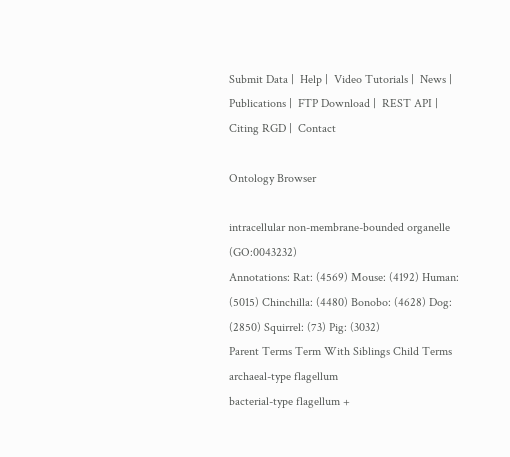Submit Data |  Help |  Video Tutorials |  News |  Publications |  FTP Download |  REST API |  Citing RGD |  Contact

Ontology Browser

intracellular non-membrane-bounded organelle (GO:0043232)
Annotations: Rat: (4569) Mouse: (4192) Human: (5015) Chinchilla: (4480) Bonobo: (4628) Dog: (2850) Squirrel: (73) Pig: (3032)
Parent Terms Term With Siblings Child Terms
archaeal-type flagellum
bacterial-type flagellum +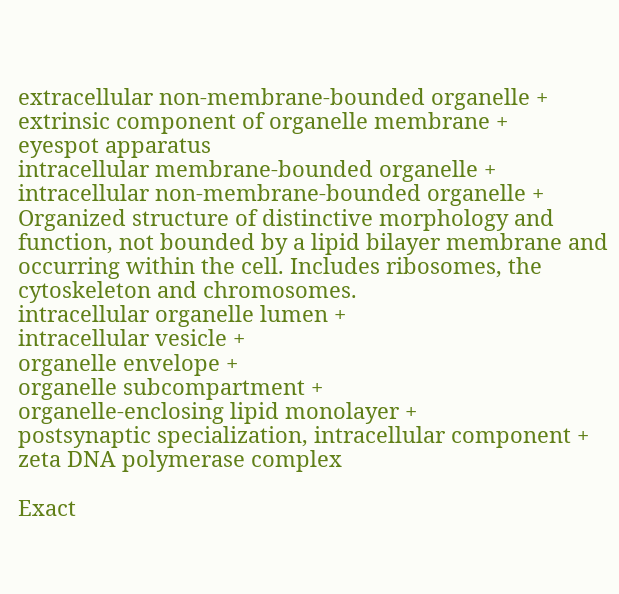extracellular non-membrane-bounded organelle +
extrinsic component of organelle membrane +
eyespot apparatus
intracellular membrane-bounded organelle +
intracellular non-membrane-bounded organelle +
Organized structure of distinctive morphology and function, not bounded by a lipid bilayer membrane and occurring within the cell. Includes ribosomes, the cytoskeleton and chromosomes.
intracellular organelle lumen +
intracellular vesicle +
organelle envelope +
organelle subcompartment +
organelle-enclosing lipid monolayer +
postsynaptic specialization, intracellular component +
zeta DNA polymerase complex

Exact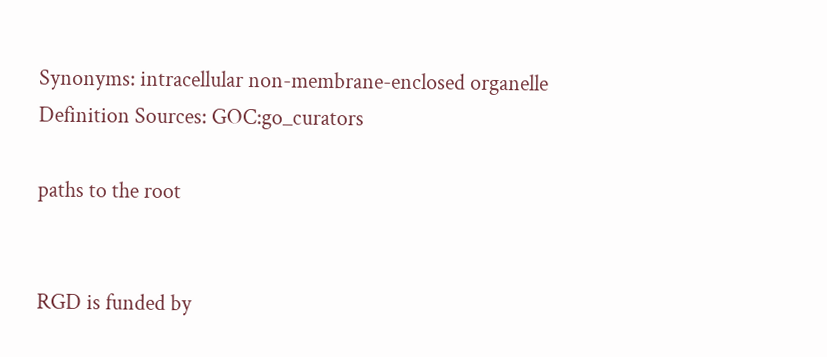Synonyms: intracellular non-membrane-enclosed organelle
Definition Sources: GOC:go_curators

paths to the root


RGD is funded by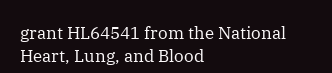grant HL64541 from the National Heart, Lung, and Blood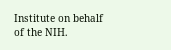Institute on behalf of the NIH.